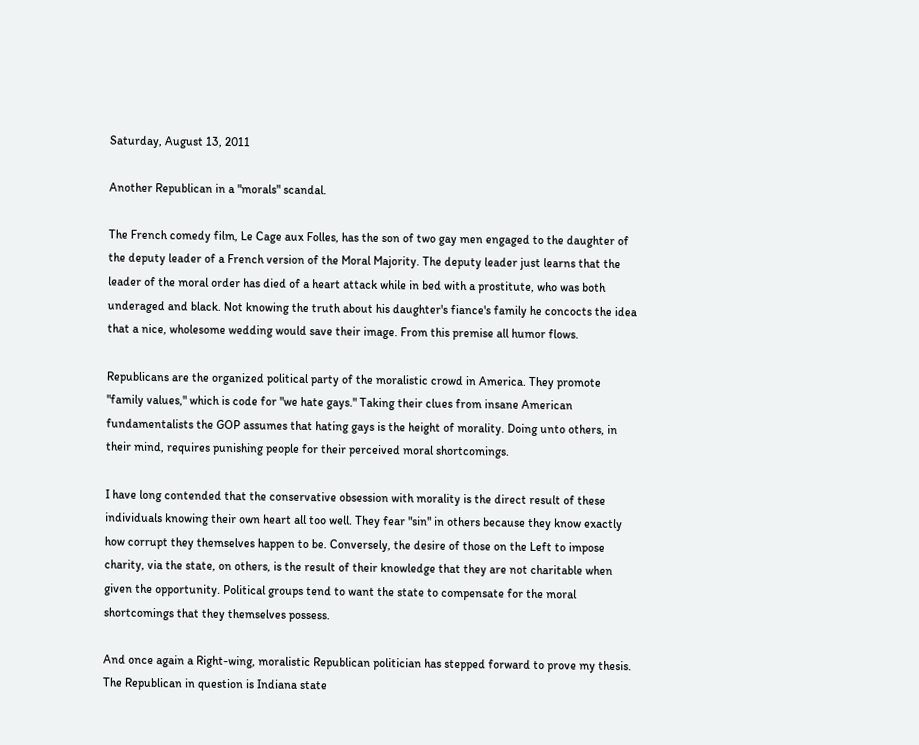Saturday, August 13, 2011

Another Republican in a "morals" scandal.

The French comedy film, Le Cage aux Folles, has the son of two gay men engaged to the daughter of the deputy leader of a French version of the Moral Majority. The deputy leader just learns that the leader of the moral order has died of a heart attack while in bed with a prostitute, who was both underaged and black. Not knowing the truth about his daughter's fiance's family he concocts the idea that a nice, wholesome wedding would save their image. From this premise all humor flows.

Republicans are the organized political party of the moralistic crowd in America. They promote "family values," which is code for "we hate gays." Taking their clues from insane American fundamentalists the GOP assumes that hating gays is the height of morality. Doing unto others, in their mind, requires punishing people for their perceived moral shortcomings.

I have long contended that the conservative obsession with morality is the direct result of these individuals knowing their own heart all too well. They fear "sin" in others because they know exactly how corrupt they themselves happen to be. Conversely, the desire of those on the Left to impose charity, via the state, on others, is the result of their knowledge that they are not charitable when given the opportunity. Political groups tend to want the state to compensate for the moral shortcomings that they themselves possess.

And once again a Right-wing, moralistic Republican politician has stepped forward to prove my thesis. The Republican in question is Indiana state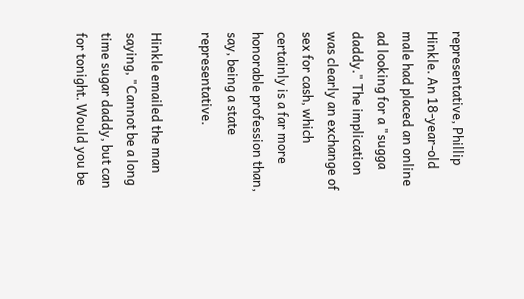representative, Phillip Hinkle. An 18-year-old male had placed an online ad looking for a "sugga daddy." The implication was clearly an exchange of sex for cash, which certainly is a far more honorable profession than, say, being a state representative.

Hinkle emailed the man saying, "Cannot be a long time sugar daddy, but can for tonight. Would you be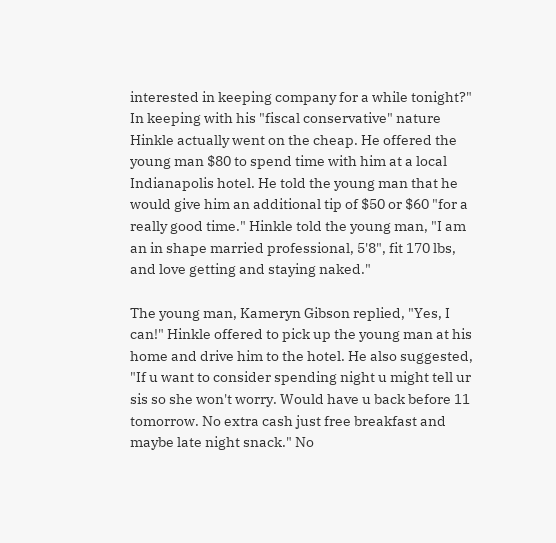interested in keeping company for a while tonight?" In keeping with his "fiscal conservative" nature Hinkle actually went on the cheap. He offered the young man $80 to spend time with him at a local Indianapolis hotel. He told the young man that he would give him an additional tip of $50 or $60 "for a really good time." Hinkle told the young man, "I am an in shape married professional, 5'8", fit 170 lbs, and love getting and staying naked."

The young man, Kameryn Gibson replied, "Yes, I can!" Hinkle offered to pick up the young man at his home and drive him to the hotel. He also suggested, "If u want to consider spending night u might tell ur sis so she won't worry. Would have u back before 11 tomorrow. No extra cash just free breakfast and maybe late night snack." No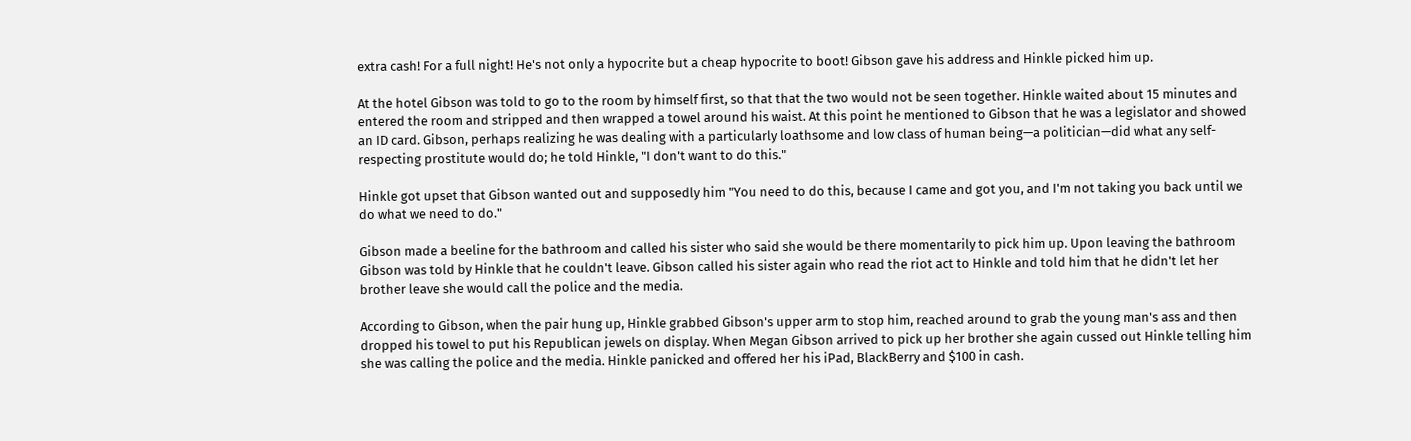extra cash! For a full night! He's not only a hypocrite but a cheap hypocrite to boot! Gibson gave his address and Hinkle picked him up.

At the hotel Gibson was told to go to the room by himself first, so that that the two would not be seen together. Hinkle waited about 15 minutes and entered the room and stripped and then wrapped a towel around his waist. At this point he mentioned to Gibson that he was a legislator and showed an ID card. Gibson, perhaps realizing he was dealing with a particularly loathsome and low class of human being—a politician—did what any self-respecting prostitute would do; he told Hinkle, "I don't want to do this."

Hinkle got upset that Gibson wanted out and supposedly him "You need to do this, because I came and got you, and I'm not taking you back until we do what we need to do."

Gibson made a beeline for the bathroom and called his sister who said she would be there momentarily to pick him up. Upon leaving the bathroom Gibson was told by Hinkle that he couldn't leave. Gibson called his sister again who read the riot act to Hinkle and told him that he didn't let her brother leave she would call the police and the media.

According to Gibson, when the pair hung up, Hinkle grabbed Gibson's upper arm to stop him, reached around to grab the young man's ass and then dropped his towel to put his Republican jewels on display. When Megan Gibson arrived to pick up her brother she again cussed out Hinkle telling him she was calling the police and the media. Hinkle panicked and offered her his iPad, BlackBerry and $100 in cash.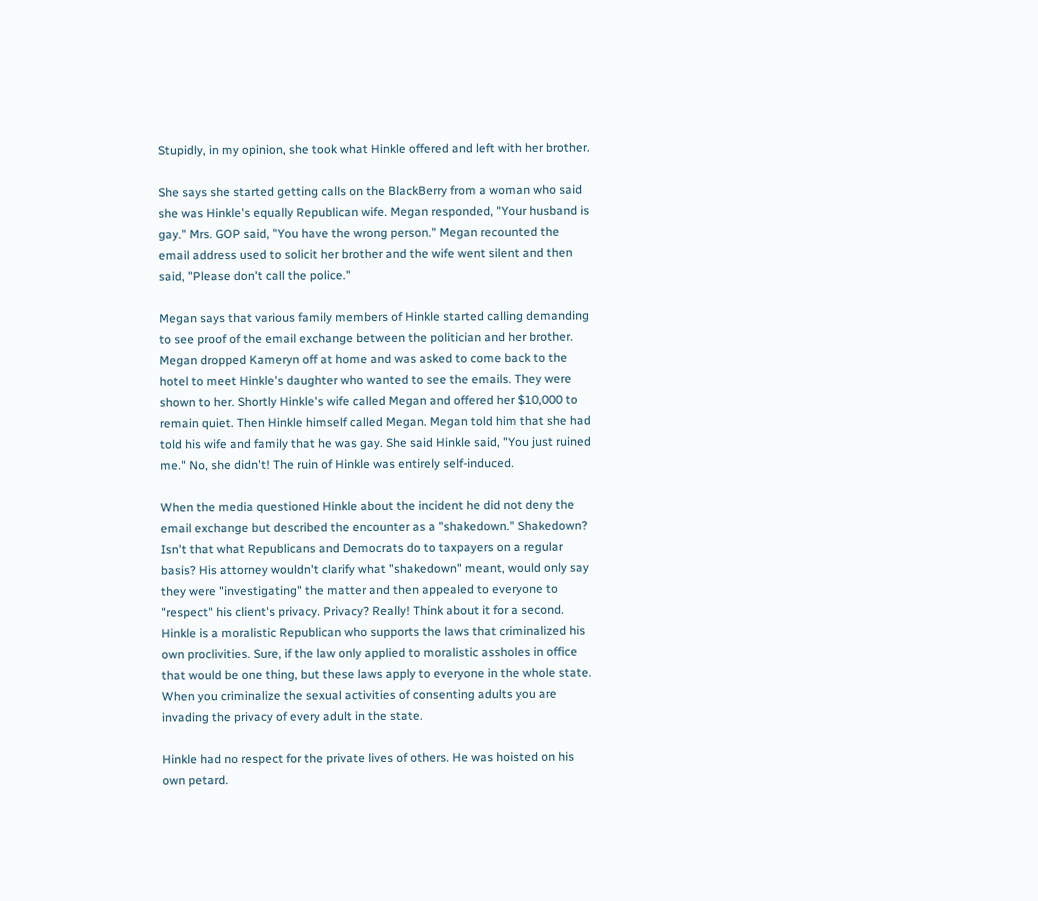Stupidly, in my opinion, she took what Hinkle offered and left with her brother.

She says she started getting calls on the BlackBerry from a woman who said she was Hinkle's equally Republican wife. Megan responded, "Your husband is gay." Mrs. GOP said, "You have the wrong person." Megan recounted the email address used to solicit her brother and the wife went silent and then said, "Please don't call the police."

Megan says that various family members of Hinkle started calling demanding to see proof of the email exchange between the politician and her brother. Megan dropped Kameryn off at home and was asked to come back to the hotel to meet Hinkle's daughter who wanted to see the emails. They were shown to her. Shortly Hinkle's wife called Megan and offered her $10,000 to remain quiet. Then Hinkle himself called Megan. Megan told him that she had told his wife and family that he was gay. She said Hinkle said, "You just ruined me." No, she didn't! The ruin of Hinkle was entirely self-induced.

When the media questioned Hinkle about the incident he did not deny the email exchange but described the encounter as a "shakedown." Shakedown? Isn't that what Republicans and Democrats do to taxpayers on a regular basis? His attorney wouldn't clarify what "shakedown" meant, would only say they were "investigating" the matter and then appealed to everyone to "respect" his client's privacy. Privacy? Really! Think about it for a second. Hinkle is a moralistic Republican who supports the laws that criminalized his own proclivities. Sure, if the law only applied to moralistic assholes in office that would be one thing, but these laws apply to everyone in the whole state. When you criminalize the sexual activities of consenting adults you are invading the privacy of every adult in the state.

Hinkle had no respect for the private lives of others. He was hoisted on his own petard.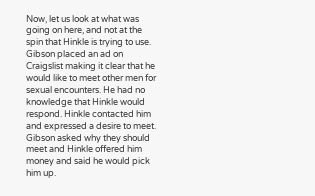Now, let us look at what was going on here, and not at the spin that Hinkle is trying to use. Gibson placed an ad on Craigslist making it clear that he would like to meet other men for sexual encounters. He had no knowledge that Hinkle would respond. Hinkle contacted him and expressed a desire to meet. Gibson asked why they should meet and Hinkle offered him money and said he would pick him up.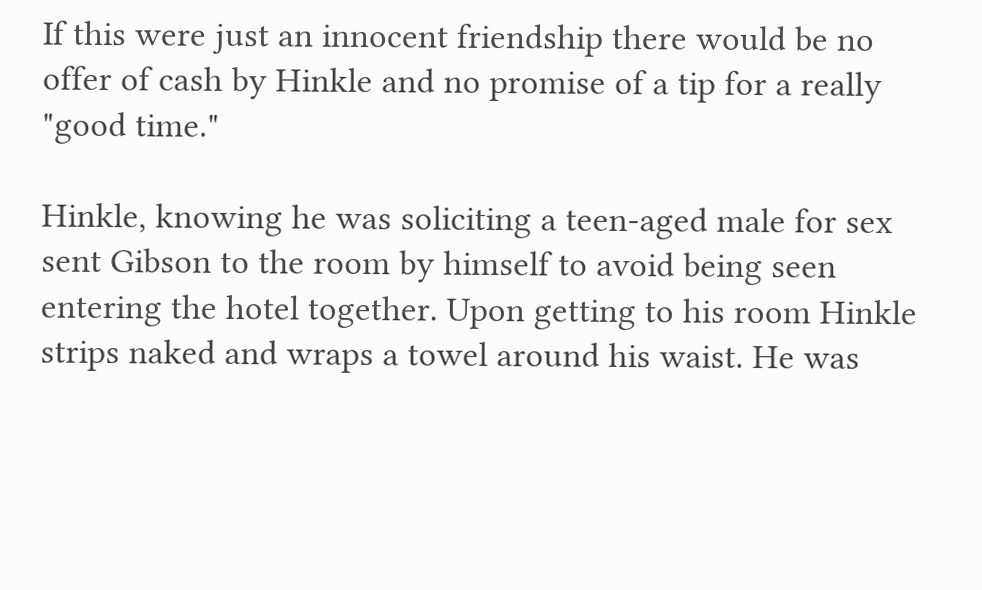If this were just an innocent friendship there would be no offer of cash by Hinkle and no promise of a tip for a really "good time."

Hinkle, knowing he was soliciting a teen-aged male for sex sent Gibson to the room by himself to avoid being seen entering the hotel together. Upon getting to his room Hinkle strips naked and wraps a towel around his waist. He was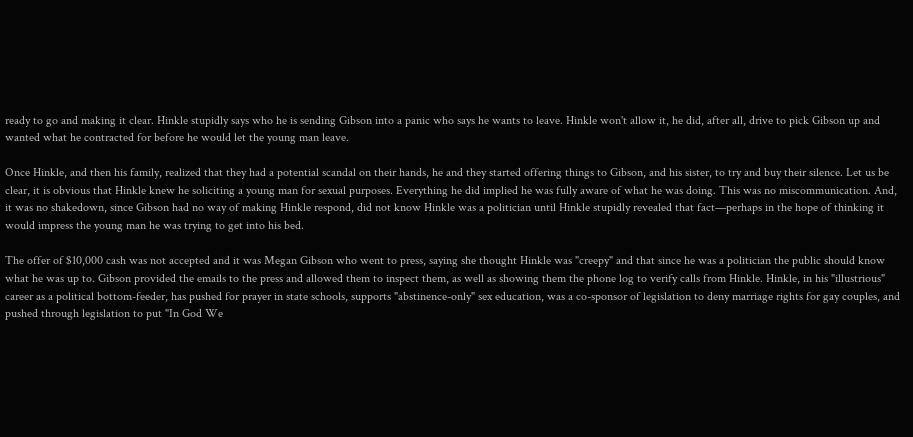ready to go and making it clear. Hinkle stupidly says who he is sending Gibson into a panic who says he wants to leave. Hinkle won't allow it, he did, after all, drive to pick Gibson up and wanted what he contracted for before he would let the young man leave.

Once Hinkle, and then his family, realized that they had a potential scandal on their hands, he and they started offering things to Gibson, and his sister, to try and buy their silence. Let us be clear, it is obvious that Hinkle knew he soliciting a young man for sexual purposes. Everything he did implied he was fully aware of what he was doing. This was no miscommunication. And, it was no shakedown, since Gibson had no way of making Hinkle respond, did not know Hinkle was a politician until Hinkle stupidly revealed that fact—perhaps in the hope of thinking it would impress the young man he was trying to get into his bed.

The offer of $10,000 cash was not accepted and it was Megan Gibson who went to press, saying she thought Hinkle was "creepy" and that since he was a politician the public should know what he was up to. Gibson provided the emails to the press and allowed them to inspect them, as well as showing them the phone log to verify calls from Hinkle. Hinkle, in his "illustrious" career as a political bottom-feeder, has pushed for prayer in state schools, supports "abstinence-only" sex education, was a co-sponsor of legislation to deny marriage rights for gay couples, and pushed through legislation to put "In God We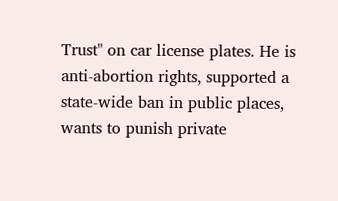Trust" on car license plates. He is anti-abortion rights, supported a state-wide ban in public places, wants to punish private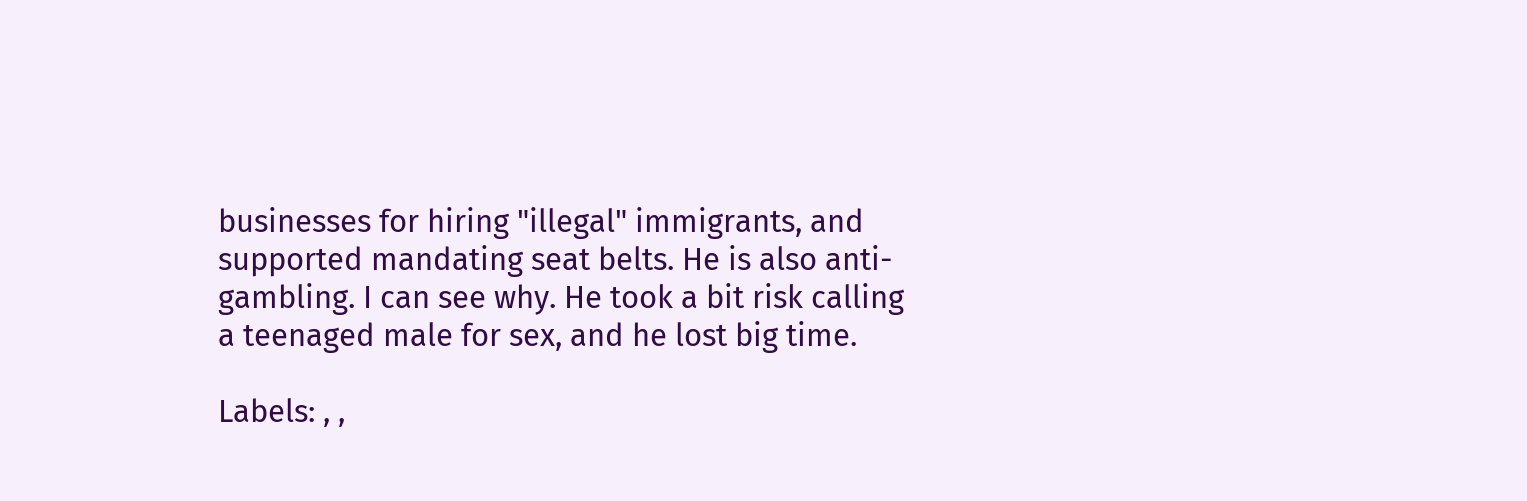businesses for hiring "illegal" immigrants, and supported mandating seat belts. He is also anti-gambling. I can see why. He took a bit risk calling a teenaged male for sex, and he lost big time.

Labels: , ,